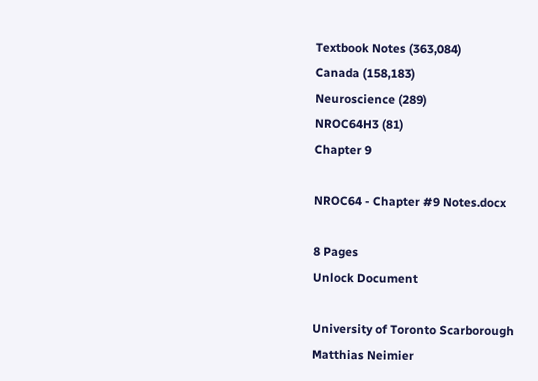Textbook Notes (363,084)
Canada (158,183)
Neuroscience (289)
NROC64H3 (81)
Chapter 9

NROC64 - Chapter #9 Notes.docx

8 Pages
Unlock Document

University of Toronto Scarborough
Matthias Neimier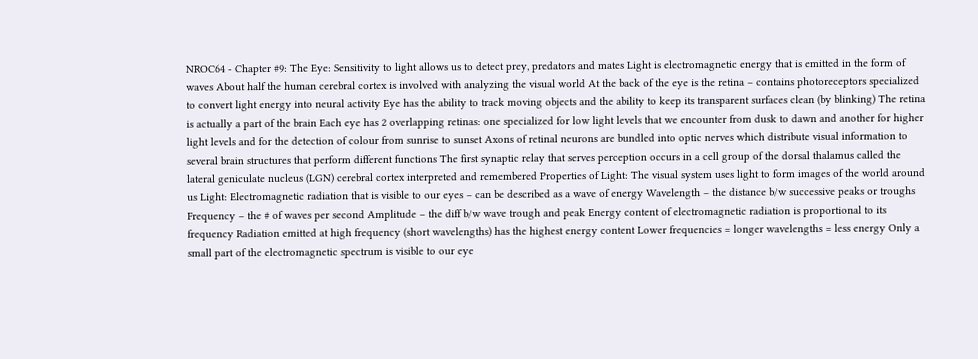NROC64 - Chapter #9: The Eye: Sensitivity to light allows us to detect prey, predators and mates Light is electromagnetic energy that is emitted in the form of waves About half the human cerebral cortex is involved with analyzing the visual world At the back of the eye is the retina – contains photoreceptors specialized to convert light energy into neural activity Eye has the ability to track moving objects and the ability to keep its transparent surfaces clean (by blinking) The retina is actually a part of the brain Each eye has 2 overlapping retinas: one specialized for low light levels that we encounter from dusk to dawn and another for higher light levels and for the detection of colour from sunrise to sunset Axons of retinal neurons are bundled into optic nerves which distribute visual information to several brain structures that perform different functions The first synaptic relay that serves perception occurs in a cell group of the dorsal thalamus called the lateral geniculate nucleus (LGN) cerebral cortex interpreted and remembered Properties of Light: The visual system uses light to form images of the world around us Light: Electromagnetic radiation that is visible to our eyes – can be described as a wave of energy Wavelength – the distance b/w successive peaks or troughs Frequency – the # of waves per second Amplitude – the diff b/w wave trough and peak Energy content of electromagnetic radiation is proportional to its frequency Radiation emitted at high frequency (short wavelengths) has the highest energy content Lower frequencies = longer wavelengths = less energy Only a small part of the electromagnetic spectrum is visible to our eye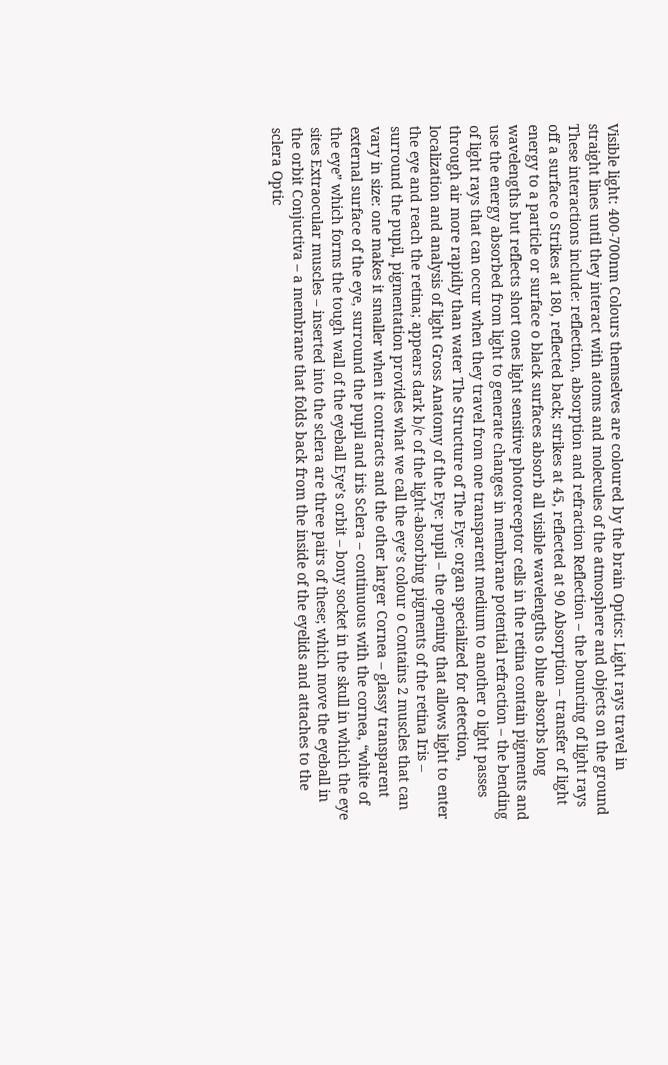Visible light: 400-700nm Colours themselves are coloured by the brain Optics: Light rays travel in straight lines until they interact with atoms and molecules of the atmosphere and objects on the ground These interactions include: reflection, absorption and refraction Reflection – the bouncing of light rays off a surface o Strikes at 180, reflected back; strikes at 45, reflected at 90 Absorption – transfer of light energy to a particle or surface o black surfaces absorb all visible wavelengths o blue absorbs long wavelengths but reflects short ones light sensitive photoreceptor cells in the retina contain pigments and use the energy absorbed from light to generate changes in membrane potential refraction – the bending of light rays that can occur when they travel from one transparent medium to another o light passes through air more rapidly than water The Structure of The Eye: organ specialized for detection, localization and analysis of light Gross Anatomy of the Eye: pupil – the opening that allows light to enter the eye and reach the retina; appears dark b/c of the light-absorbing pigments of the retina Iris – surround the pupil, pigmentation provides what we call the eye’s colour o Contains 2 muscles that can vary in size: one makes it smaller when it contracts and the other larger Cornea – glassy transparent external surface of the eye, surround the pupil and iris Sclera – continuous with the cornea, “white of the eye” which forms the tough wall of the eyeball Eye’s orbit – bony socket in the skull in which the eye sites Extraocular muscles – inserted into the sclera are three pairs of these; which move the eyeball in the orbit Conjuctiva – a membrane that folds back from the inside of the eyelids and attaches to the sclera Optic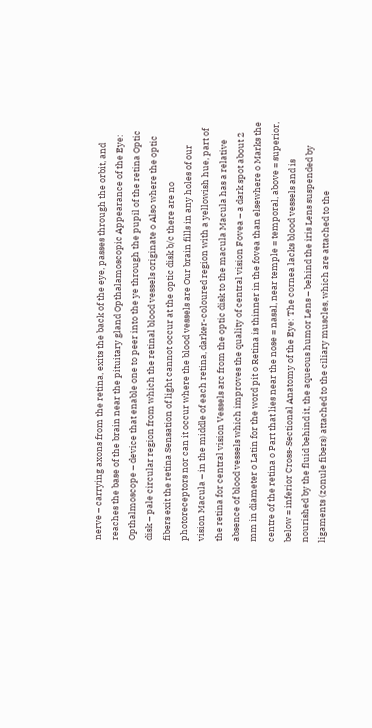nerve – carrying axons from the retina, exits the back of the eye, passes through the orbit, and reaches the base of the brain near the pituitary gland Opthalamoscopic Appearance of the Eye: Opthalmoscope – device that enable one to peer into the ye through the pupil of the retina Optic disk – pale circular region from which the retinal blood vessels originate o Also where the optic fibers exit the retina Sensation of light cannot occur at the optic disk b/c there are no photoreceptors nor can it occur where the blood vessels are Our brain fills in any holes of our vision Macula – in the middle of each retina, darker-coloured region with a yellowish hue, part of the retina for central vision Vessels arc from the optic disk to the macula Macula has a relative absence of blood vessels which improves the quality of central vision Fovea – a dark spot about 2 mm in diameter o Latin for the word pit o Retina is thinner in the fovea than elsewhere o Marks the centre of the retina o Part that lies near the nose = nasal, near temple = temporal, above = superior, below = inferior Cross-Sectional Anatomy of the Eye: The cornea lacks blood vessels and is nourished by the fluid behind it, the aqueous humor Lens – behind the iris Lens suspended by ligaments (zonule fibers) attached to the ciliary muscles, which are attached to the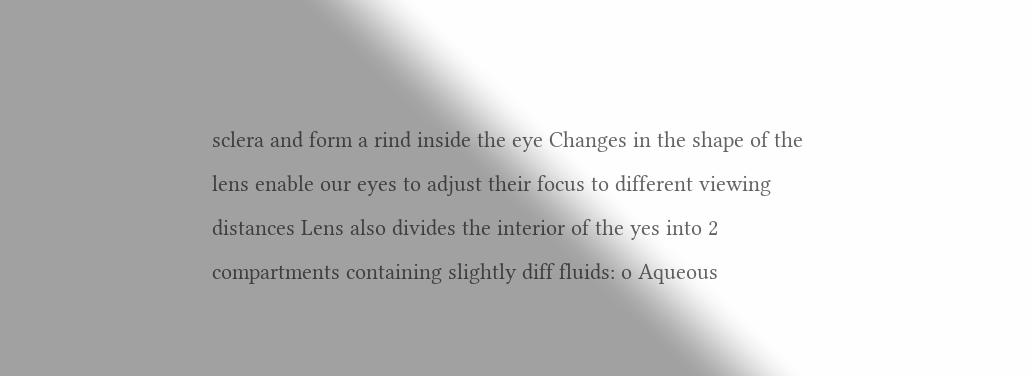sclera and form a rind inside the eye Changes in the shape of the lens enable our eyes to adjust their focus to different viewing distances Lens also divides the interior of the yes into 2 compartments containing slightly diff fluids: o Aqueous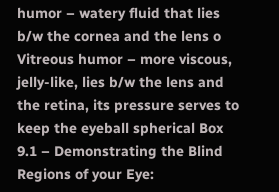humor – watery fluid that lies b/w the cornea and the lens o Vitreous humor – more viscous, jelly-like, lies b/w the lens and the retina, its pressure serves to keep the eyeball spherical Box 9.1 – Demonstrating the Blind Regions of your Eye: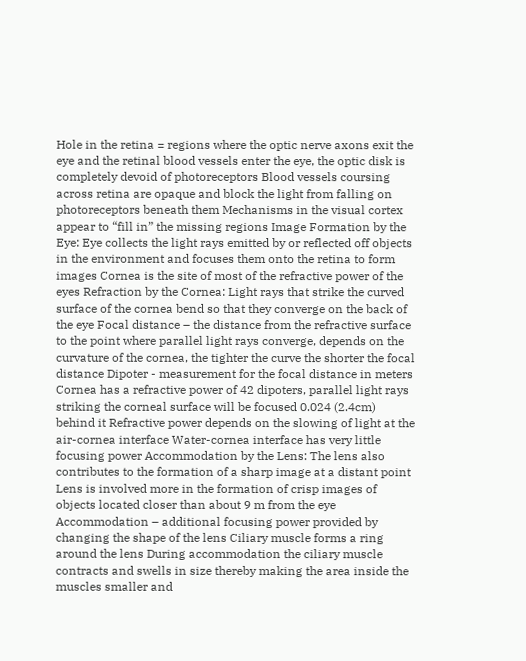Hole in the retina = regions where the optic nerve axons exit the eye and the retinal blood vessels enter the eye, the optic disk is completely devoid of photoreceptors Blood vessels coursing across retina are opaque and block the light from falling on photoreceptors beneath them Mechanisms in the visual cortex appear to “fill in” the missing regions Image Formation by the Eye: Eye collects the light rays emitted by or reflected off objects in the environment and focuses them onto the retina to form images Cornea is the site of most of the refractive power of the eyes Refraction by the Cornea: Light rays that strike the curved surface of the cornea bend so that they converge on the back of the eye Focal distance – the distance from the refractive surface to the point where parallel light rays converge, depends on the curvature of the cornea, the tighter the curve the shorter the focal distance Dipoter - measurement for the focal distance in meters Cornea has a refractive power of 42 dipoters, parallel light rays striking the corneal surface will be focused 0.024 (2.4cm) behind it Refractive power depends on the slowing of light at the air-cornea interface Water-cornea interface has very little focusing power Accommodation by the Lens: The lens also contributes to the formation of a sharp image at a distant point Lens is involved more in the formation of crisp images of objects located closer than about 9 m from the eye Accommodation – additional focusing power provided by changing the shape of the lens Ciliary muscle forms a ring around the lens During accommodation the ciliary muscle contracts and swells in size thereby making the area inside the muscles smaller and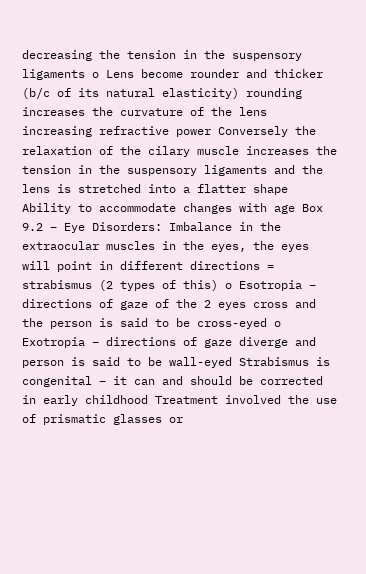decreasing the tension in the suspensory ligaments o Lens become rounder and thicker (b/c of its natural elasticity) rounding increases the curvature of the lens increasing refractive power Conversely the relaxation of the cilary muscle increases the tension in the suspensory ligaments and the lens is stretched into a flatter shape Ability to accommodate changes with age Box 9.2 – Eye Disorders: Imbalance in the extraocular muscles in the eyes, the eyes will point in different directions = strabismus (2 types of this) o Esotropia – directions of gaze of the 2 eyes cross and the person is said to be cross-eyed o Exotropia – directions of gaze diverge and person is said to be wall-eyed Strabismus is congenital – it can and should be corrected in early childhood Treatment involved the use of prismatic glasses or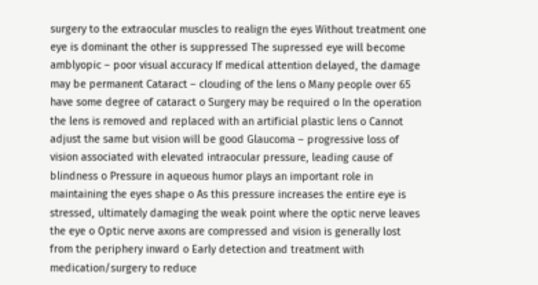surgery to the extraocular muscles to realign the eyes Without treatment one eye is dominant the other is suppressed The supressed eye will become amblyopic – poor visual accuracy If medical attention delayed, the damage may be permanent Cataract – clouding of the lens o Many people over 65 have some degree of cataract o Surgery may be required o In the operation the lens is removed and replaced with an artificial plastic lens o Cannot adjust the same but vision will be good Glaucoma – progressive loss of vision associated with elevated intraocular pressure, leading cause of blindness o Pressure in aqueous humor plays an important role in maintaining the eyes shape o As this pressure increases the entire eye is stressed, ultimately damaging the weak point where the optic nerve leaves the eye o Optic nerve axons are compressed and vision is generally lost from the periphery inward o Early detection and treatment with medication/surgery to reduce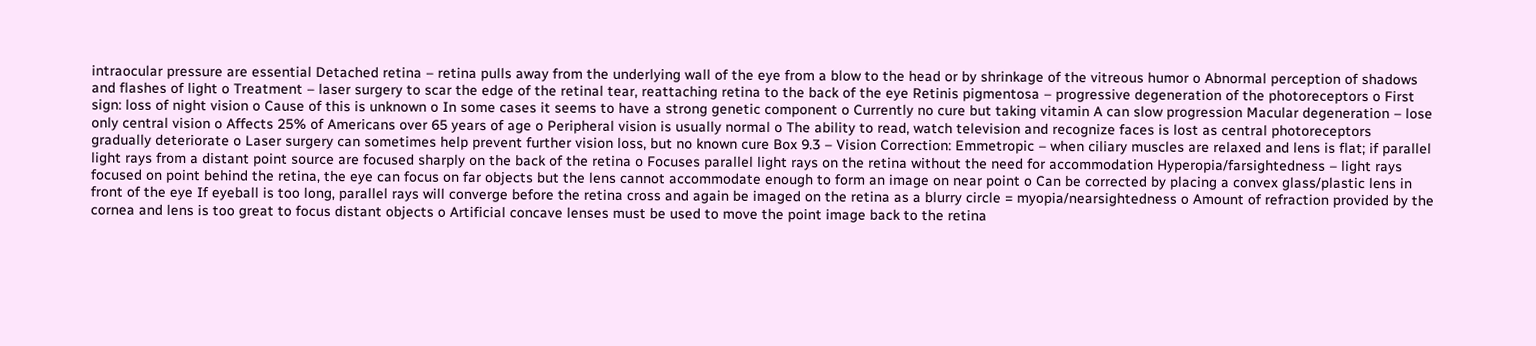intraocular pressure are essential Detached retina – retina pulls away from the underlying wall of the eye from a blow to the head or by shrinkage of the vitreous humor o Abnormal perception of shadows and flashes of light o Treatment – laser surgery to scar the edge of the retinal tear, reattaching retina to the back of the eye Retinis pigmentosa – progressive degeneration of the photoreceptors o First sign: loss of night vision o Cause of this is unknown o In some cases it seems to have a strong genetic component o Currently no cure but taking vitamin A can slow progression Macular degeneration – lose only central vision o Affects 25% of Americans over 65 years of age o Peripheral vision is usually normal o The ability to read, watch television and recognize faces is lost as central photoreceptors gradually deteriorate o Laser surgery can sometimes help prevent further vision loss, but no known cure Box 9.3 – Vision Correction: Emmetropic – when ciliary muscles are relaxed and lens is flat; if parallel light rays from a distant point source are focused sharply on the back of the retina o Focuses parallel light rays on the retina without the need for accommodation Hyperopia/farsightedness – light rays focused on point behind the retina, the eye can focus on far objects but the lens cannot accommodate enough to form an image on near point o Can be corrected by placing a convex glass/plastic lens in front of the eye If eyeball is too long, parallel rays will converge before the retina cross and again be imaged on the retina as a blurry circle = myopia/nearsightedness o Amount of refraction provided by the cornea and lens is too great to focus distant objects o Artificial concave lenses must be used to move the point image back to the retina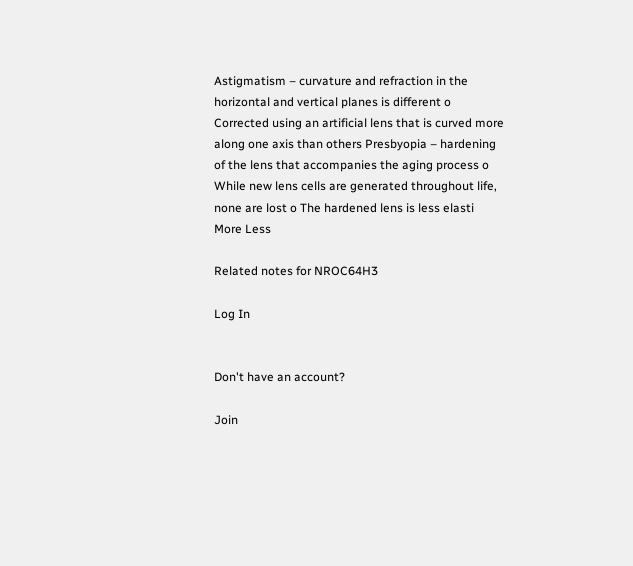Astigmatism – curvature and refraction in the horizontal and vertical planes is different o Corrected using an artificial lens that is curved more along one axis than others Presbyopia – hardening of the lens that accompanies the aging process o While new lens cells are generated throughout life, none are lost o The hardened lens is less elasti
More Less

Related notes for NROC64H3

Log In


Don't have an account?

Join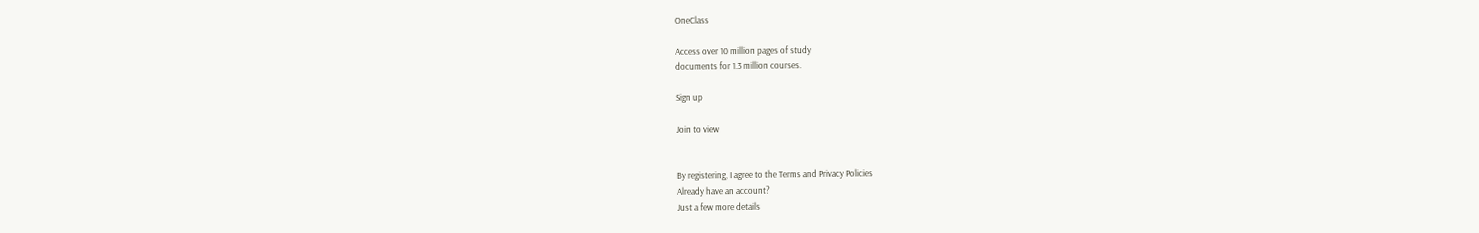OneClass

Access over 10 million pages of study
documents for 1.3 million courses.

Sign up

Join to view


By registering, I agree to the Terms and Privacy Policies
Already have an account?
Just a few more details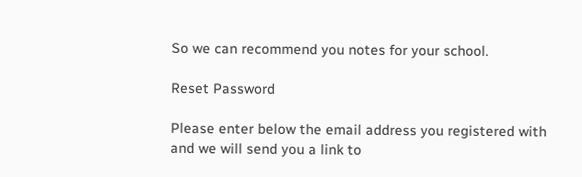So we can recommend you notes for your school.

Reset Password

Please enter below the email address you registered with and we will send you a link to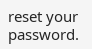reset your password.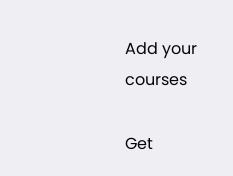Add your courses

Get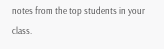notes from the top students in your class.